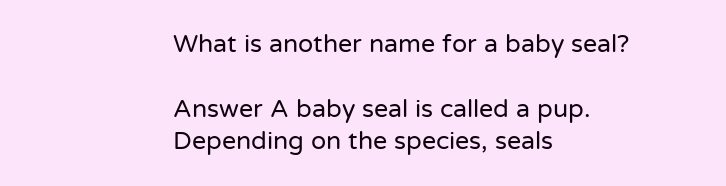What is another name for a baby seal?

Answer A baby seal is called a pup. Depending on the species, seals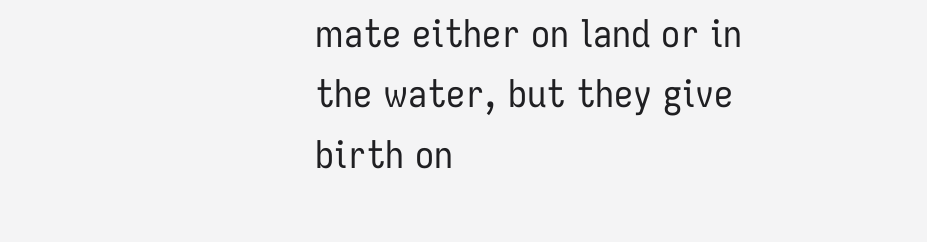mate either on land or in the water, but they give birth on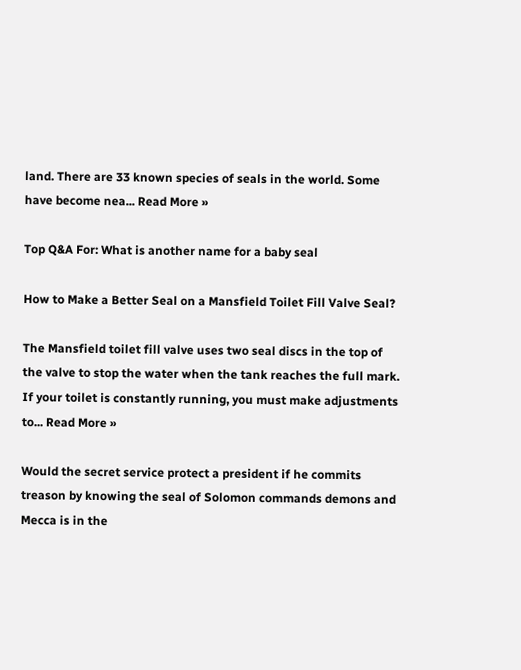land. There are 33 known species of seals in the world. Some have become nea... Read More »

Top Q&A For: What is another name for a baby seal

How to Make a Better Seal on a Mansfield Toilet Fill Valve Seal?

The Mansfield toilet fill valve uses two seal discs in the top of the valve to stop the water when the tank reaches the full mark. If your toilet is constantly running, you must make adjustments to... Read More »

Would the secret service protect a president if he commits treason by knowing the seal of Solomon commands demons and Mecca is in the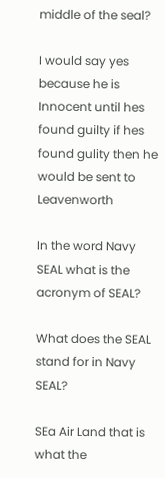middle of the seal?

I would say yes because he is Innocent until hes found guilty if hes found gulity then he would be sent to Leavenworth

In the word Navy SEAL what is the acronym of SEAL?

What does the SEAL stand for in Navy SEAL?

SEa Air Land that is what the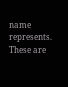name represents. These are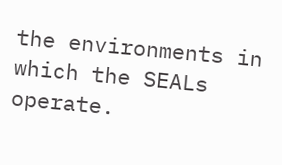the environments in which the SEALs operate.